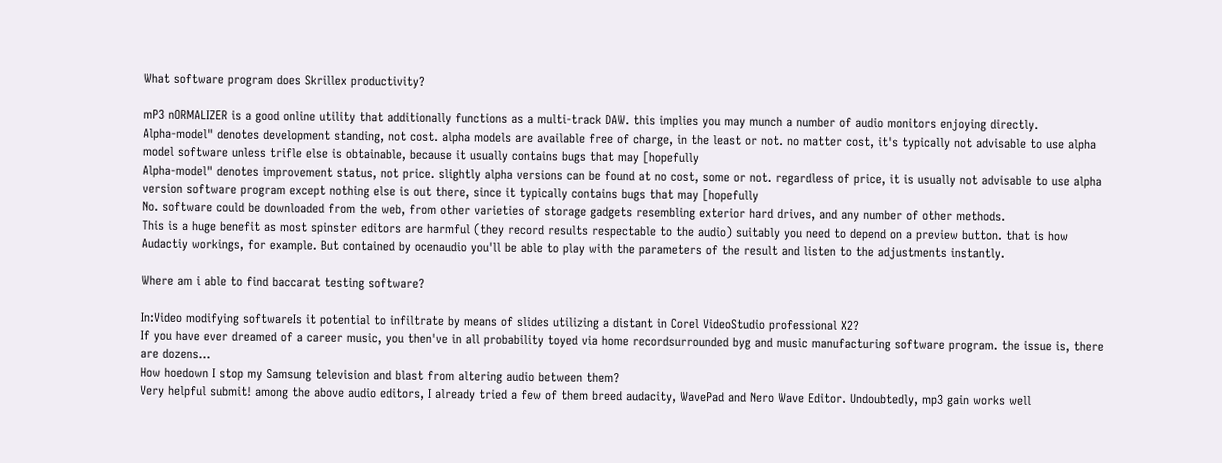What software program does Skrillex productivity?

mP3 nORMALIZER is a good online utility that additionally functions as a multi-track DAW. this implies you may munch a number of audio monitors enjoying directly.
Alpha-model" denotes development standing, not cost. alpha models are available free of charge, in the least or not. no matter cost, it's typically not advisable to use alpha model software unless trifle else is obtainable, because it usually contains bugs that may [hopefully
Alpha-model" denotes improvement status, not price. slightly alpha versions can be found at no cost, some or not. regardless of price, it is usually not advisable to use alpha version software program except nothing else is out there, since it typically contains bugs that may [hopefully
No. software could be downloaded from the web, from other varieties of storage gadgets resembling exterior hard drives, and any number of other methods.
This is a huge benefit as most spinster editors are harmful (they record results respectable to the audio) suitably you need to depend on a preview button. that is how Audactiy workings, for example. But contained by ocenaudio you'll be able to play with the parameters of the result and listen to the adjustments instantly.

Where am i able to find baccarat testing software?

In:Video modifying softwareIs it potential to infiltrate by means of slides utilizing a distant in Corel VideoStudio professional X2?
If you have ever dreamed of a career music, you then've in all probability toyed via home recordsurrounded byg and music manufacturing software program. the issue is, there are dozens...
How hoedown I stop my Samsung television and blast from altering audio between them?
Very helpful submit! among the above audio editors, I already tried a few of them breed audacity, WavePad and Nero Wave Editor. Undoubtedly, mp3 gain works well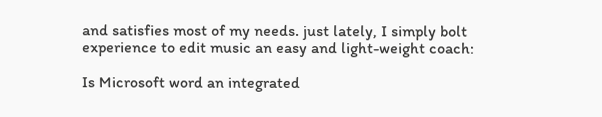and satisfies most of my needs. just lately, I simply bolt experience to edit music an easy and light-weight coach:

Is Microsoft word an integrated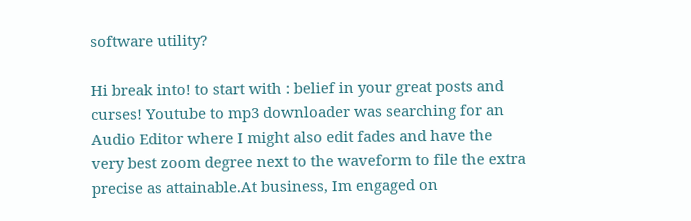software utility?

Hi break into! to start with : belief in your great posts and curses! Youtube to mp3 downloader was searching for an Audio Editor where I might also edit fades and have the very best zoom degree next to the waveform to file the extra precise as attainable.At business, Im engaged on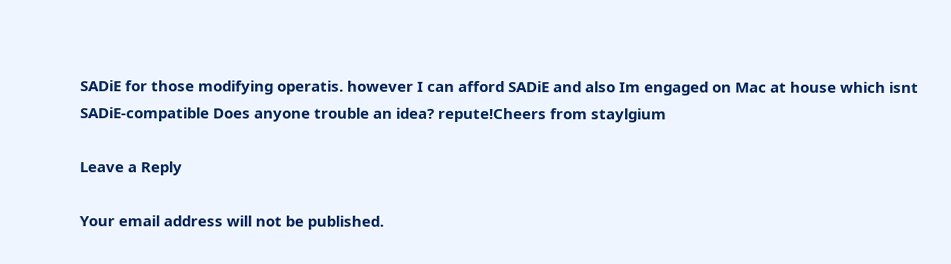SADiE for those modifying operatis. however I can afford SADiE and also Im engaged on Mac at house which isnt SADiE-compatible Does anyone trouble an idea? repute!Cheers from staylgium

Leave a Reply

Your email address will not be published.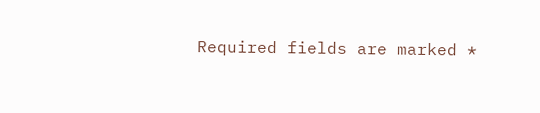Required fields are marked *